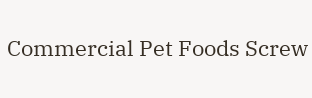Commercial Pet Foods Screw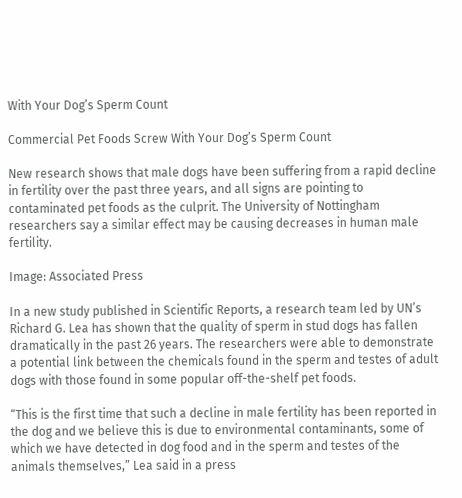With Your Dog’s Sperm Count

Commercial Pet Foods Screw With Your Dog’s Sperm Count

New research shows that male dogs have been suffering from a rapid decline in fertility over the past three years, and all signs are pointing to contaminated pet foods as the culprit. The University of Nottingham researchers say a similar effect may be causing decreases in human male fertility.

Image: Associated Press

In a new study published in Scientific Reports, a research team led by UN’s Richard G. Lea has shown that the quality of sperm in stud dogs has fallen dramatically in the past 26 years. The researchers were able to demonstrate a potential link between the chemicals found in the sperm and testes of adult dogs with those found in some popular off-the-shelf pet foods.

“This is the first time that such a decline in male fertility has been reported in the dog and we believe this is due to environmental contaminants, some of which we have detected in dog food and in the sperm and testes of the animals themselves,” Lea said in a press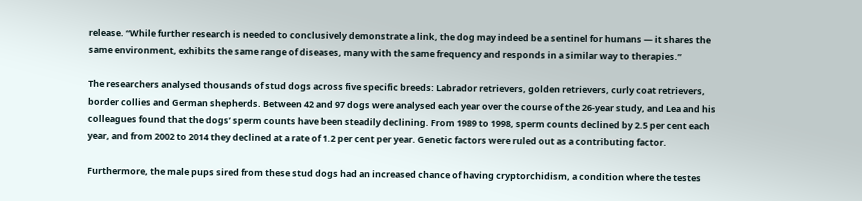release. “While further research is needed to conclusively demonstrate a link, the dog may indeed be a sentinel for humans — it shares the same environment, exhibits the same range of diseases, many with the same frequency and responds in a similar way to therapies.”

The researchers analysed thousands of stud dogs across five specific breeds: Labrador retrievers, golden retrievers, curly coat retrievers, border collies and German shepherds. Between 42 and 97 dogs were analysed each year over the course of the 26-year study, and Lea and his colleagues found that the dogs’ sperm counts have been steadily declining. From 1989 to 1998, sperm counts declined by 2.5 per cent each year, and from 2002 to 2014 they declined at a rate of 1.2 per cent per year. Genetic factors were ruled out as a contributing factor.

Furthermore, the male pups sired from these stud dogs had an increased chance of having cryptorchidism, a condition where the testes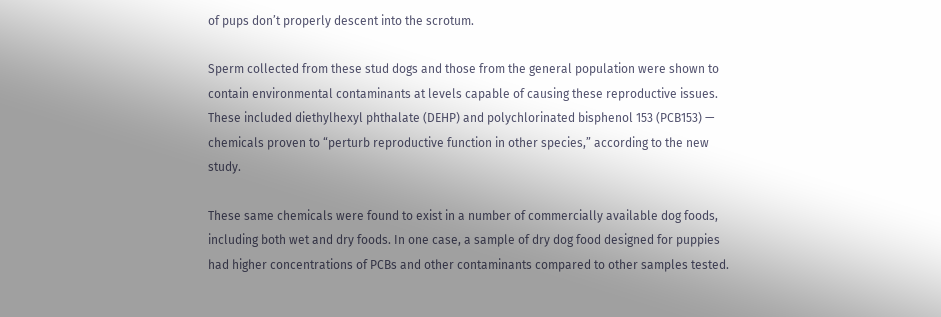of pups don’t properly descent into the scrotum.

Sperm collected from these stud dogs and those from the general population were shown to contain environmental contaminants at levels capable of causing these reproductive issues. These included diethylhexyl phthalate (DEHP) and polychlorinated bisphenol 153 (PCB153) — chemicals proven to “perturb reproductive function in other species,” according to the new study.

These same chemicals were found to exist in a number of commercially available dog foods, including both wet and dry foods. In one case, a sample of dry dog food designed for puppies had higher concentrations of PCBs and other contaminants compared to other samples tested.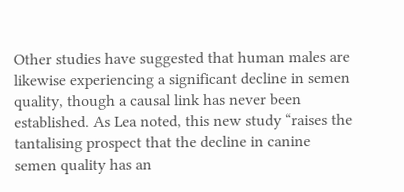Other studies have suggested that human males are likewise experiencing a significant decline in semen quality, though a causal link has never been established. As Lea noted, this new study “raises the tantalising prospect that the decline in canine semen quality has an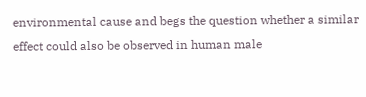environmental cause and begs the question whether a similar effect could also be observed in human male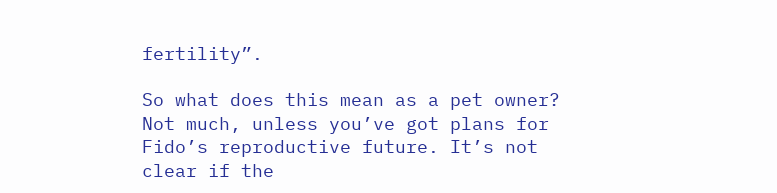fertility”.

So what does this mean as a pet owner? Not much, unless you’ve got plans for Fido’s reproductive future. It’s not clear if the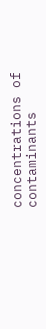concentrations of contaminants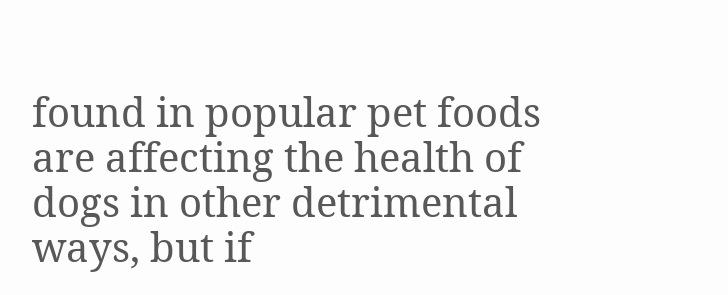found in popular pet foods are affecting the health of dogs in other detrimental ways, but if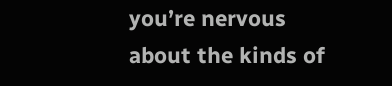you’re nervous about the kinds of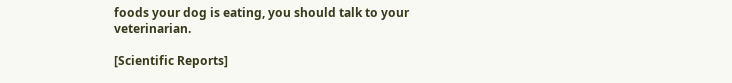foods your dog is eating, you should talk to your veterinarian.

[Scientific Reports]